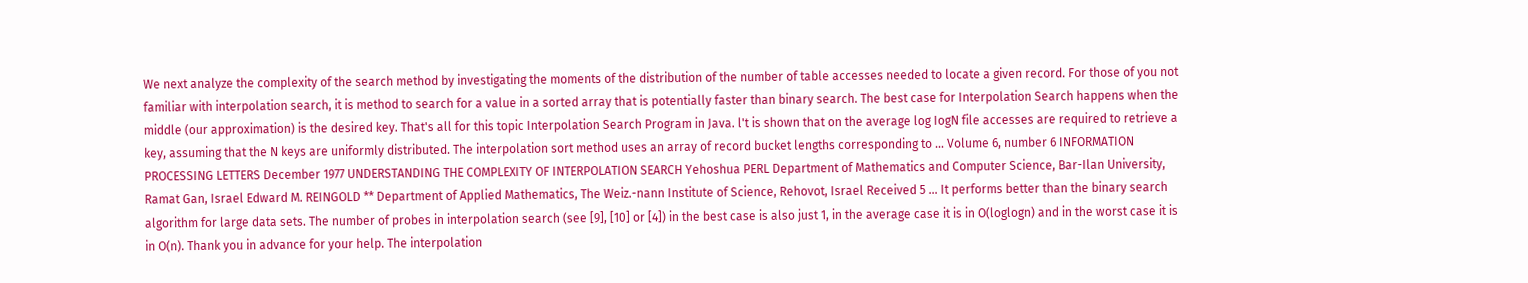We next analyze the complexity of the search method by investigating the moments of the distribution of the number of table accesses needed to locate a given record. For those of you not familiar with interpolation search, it is method to search for a value in a sorted array that is potentially faster than binary search. The best case for Interpolation Search happens when the middle (our approximation) is the desired key. That's all for this topic Interpolation Search Program in Java. l't is shown that on the average log IogN file accesses are required to retrieve a key, assuming that the N keys are uniformly distributed. The interpolation sort method uses an array of record bucket lengths corresponding to … Volume 6, number 6 INFORMATION PROCESSING LETTERS December 1977 UNDERSTANDING THE COMPLEXITY OF INTERPOLATION SEARCH Yehoshua PERL Department of Mathematics and Computer Science, Bar-Ilan University, Ramat Gan, Israel Edward M. REINGOLD ** Department of Applied Mathematics, The Weiz.-nann Institute of Science, Rehovot, Israel Received 5 … It performs better than the binary search algorithm for large data sets. The number of probes in interpolation search (see [9], [10] or [4]) in the best case is also just 1, in the average case it is in O(loglogn) and in the worst case it is in O(n). Thank you in advance for your help. The interpolation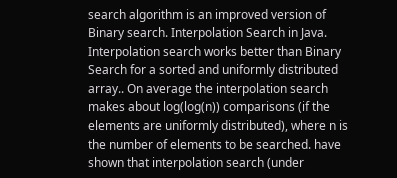search algorithm is an improved version of Binary search. Interpolation Search in Java. Interpolation search works better than Binary Search for a sorted and uniformly distributed array.. On average the interpolation search makes about log(log(n)) comparisons (if the elements are uniformly distributed), where n is the number of elements to be searched. have shown that interpolation search (under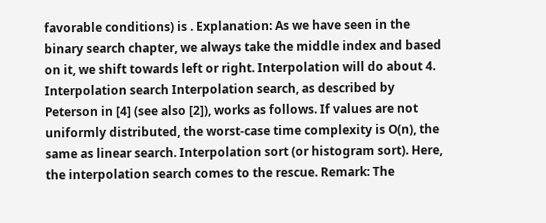favorable conditions) is . Explanation: As we have seen in the binary search chapter, we always take the middle index and based on it, we shift towards left or right. Interpolation will do about 4. Interpolation search Interpolation search, as described by Peterson in [4] (see also [2]), works as follows. If values are not uniformly distributed, the worst-case time complexity is O(n), the same as linear search. Interpolation sort (or histogram sort). Here, the interpolation search comes to the rescue. Remark: The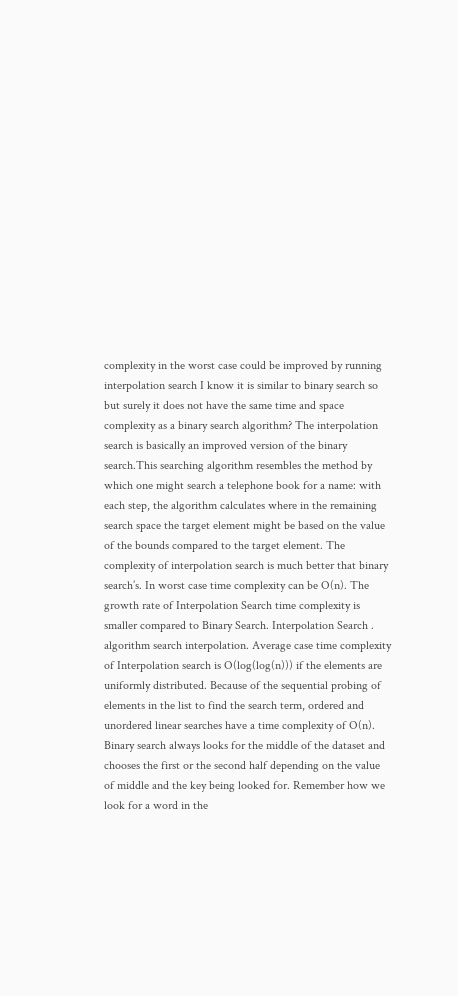complexity in the worst case could be improved by running interpolation search I know it is similar to binary search so but surely it does not have the same time and space complexity as a binary search algorithm? The interpolation search is basically an improved version of the binary search.This searching algorithm resembles the method by which one might search a telephone book for a name: with each step, the algorithm calculates where in the remaining search space the target element might be based on the value of the bounds compared to the target element. The complexity of interpolation search is much better that binary search’s. In worst case time complexity can be O(n). The growth rate of Interpolation Search time complexity is smaller compared to Binary Search. Interpolation Search . algorithm search interpolation. Average case time complexity of Interpolation search is O(log(log(n))) if the elements are uniformly distributed. Because of the sequential probing of elements in the list to find the search term, ordered and unordered linear searches have a time complexity of O(n). Binary search always looks for the middle of the dataset and chooses the first or the second half depending on the value of middle and the key being looked for. Remember how we look for a word in the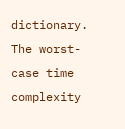dictionary. The worst-case time complexity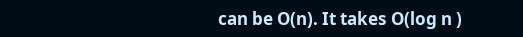can be O(n). It takes O(log n )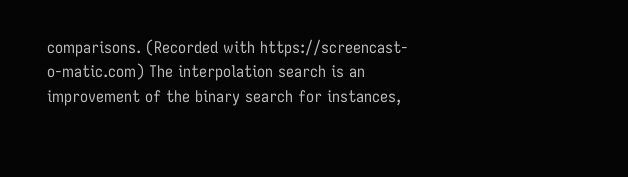comparisons. (Recorded with https://screencast-o-matic.com) The interpolation search is an improvement of the binary search for instances,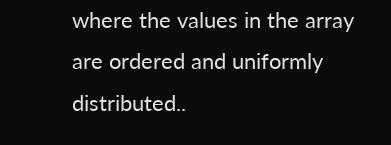where the values in the array are ordered and uniformly distributed..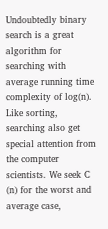Undoubtedly binary search is a great algorithm for searching with average running time complexity of log(n). Like sorting, searching also get special attention from the computer scientists. We seek C (n) for the worst and average case,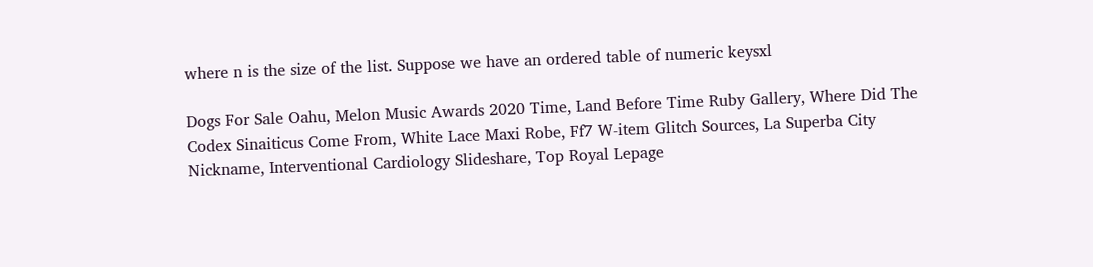where n is the size of the list. Suppose we have an ordered table of numeric keysxl

Dogs For Sale Oahu, Melon Music Awards 2020 Time, Land Before Time Ruby Gallery, Where Did The Codex Sinaiticus Come From, White Lace Maxi Robe, Ff7 W-item Glitch Sources, La Superba City Nickname, Interventional Cardiology Slideshare, Top Royal Lepage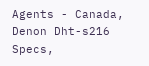Agents - Canada, Denon Dht-s216 Specs,